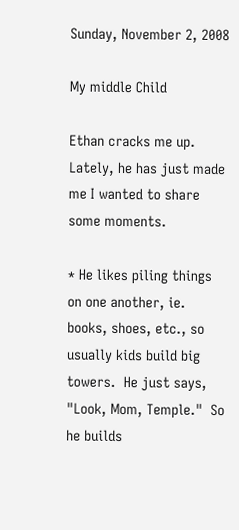Sunday, November 2, 2008

My middle Child

Ethan cracks me up.  Lately, he has just made me I wanted to share some moments.

* He likes piling things on one another, ie. books, shoes, etc., so usually kids build big towers.  He just says, "Look, Mom, Temple."  So he builds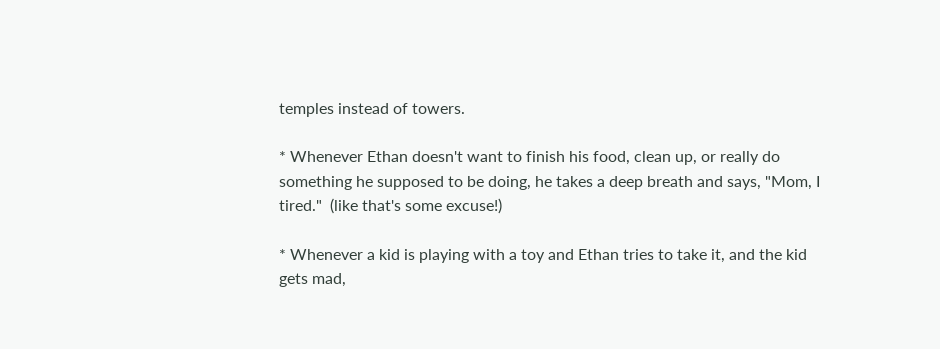temples instead of towers.

* Whenever Ethan doesn't want to finish his food, clean up, or really do something he supposed to be doing, he takes a deep breath and says, "Mom, I tired."  (like that's some excuse!)

* Whenever a kid is playing with a toy and Ethan tries to take it, and the kid gets mad,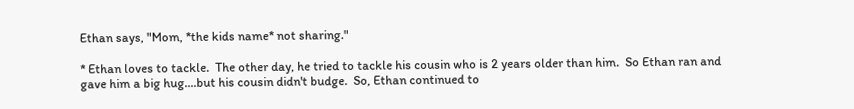Ethan says, "Mom, *the kids name* not sharing."

* Ethan loves to tackle.  The other day, he tried to tackle his cousin who is 2 years older than him.  So Ethan ran and gave him a big hug....but his cousin didn't budge.  So, Ethan continued to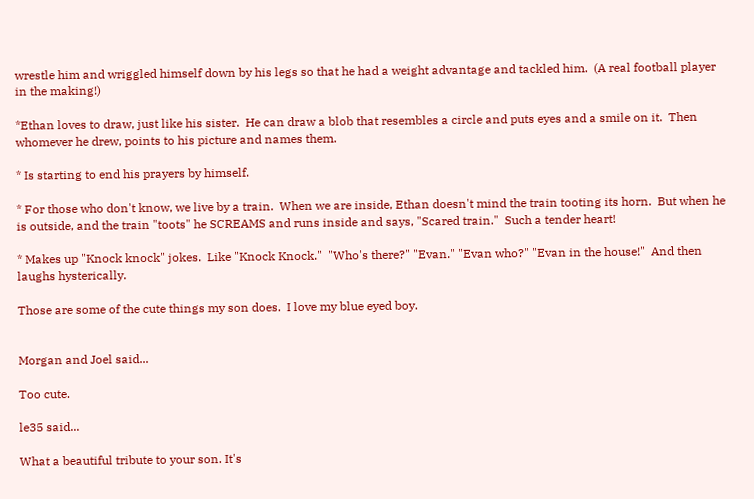wrestle him and wriggled himself down by his legs so that he had a weight advantage and tackled him.  (A real football player in the making!)

*Ethan loves to draw, just like his sister.  He can draw a blob that resembles a circle and puts eyes and a smile on it.  Then whomever he drew, points to his picture and names them.

* Is starting to end his prayers by himself.

* For those who don't know, we live by a train.  When we are inside, Ethan doesn't mind the train tooting its horn.  But when he is outside, and the train "toots" he SCREAMS and runs inside and says, "Scared train."  Such a tender heart!

* Makes up "Knock knock" jokes.  Like "Knock Knock."  "Who's there?" "Evan." "Evan who?" "Evan in the house!"  And then laughs hysterically.

Those are some of the cute things my son does.  I love my blue eyed boy.


Morgan and Joel said...

Too cute.

le35 said...

What a beautiful tribute to your son. It's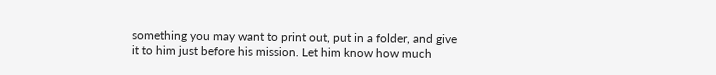something you may want to print out, put in a folder, and give it to him just before his mission. Let him know how much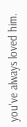you've always loved him.